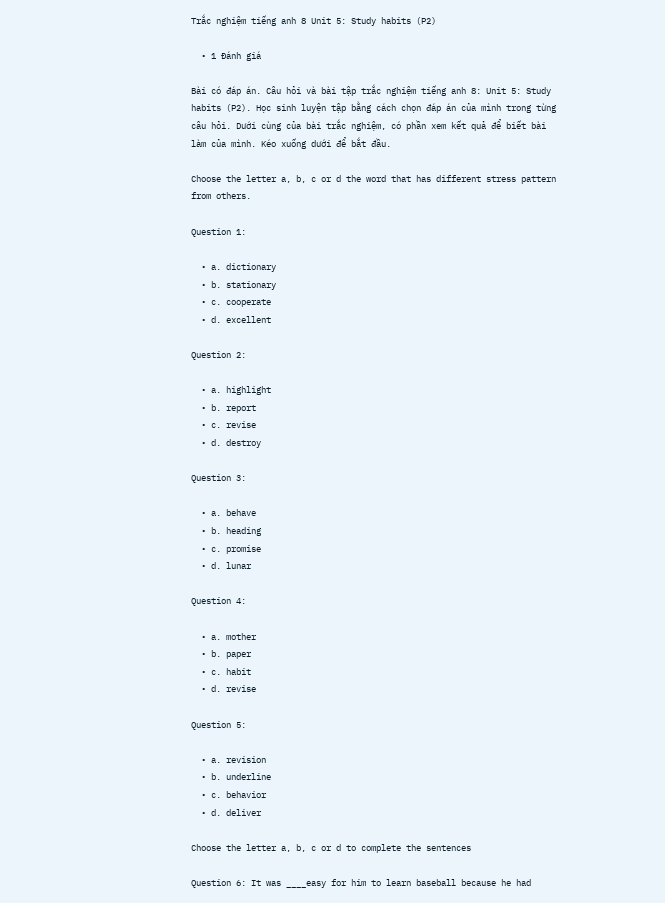Trắc nghiệm tiếng anh 8 Unit 5: Study habits (P2)

  • 1 Đánh giá

Bài có đáp án. Câu hỏi và bài tập trắc nghiệm tiếng anh 8: Unit 5: Study habits (P2). Học sinh luyện tập bằng cách chọn đáp án của mình trong từng câu hỏi. Dưới cùng của bài trắc nghiệm, có phần xem kết quả để biết bài làm của mình. Kéo xuống dưới để bắt đầu.

Choose the letter a, b, c or d the word that has different stress pattern from others.

Question 1:

  • a. dictionary
  • b. stationary
  • c. cooperate
  • d. excellent

Question 2:

  • a. highlight
  • b. report
  • c. revise
  • d. destroy

Question 3:

  • a. behave
  • b. heading
  • c. promise
  • d. lunar

Question 4:

  • a. mother
  • b. paper
  • c. habit
  • d. revise

Question 5:

  • a. revision
  • b. underline
  • c. behavior
  • d. deliver

Choose the letter a, b, c or d to complete the sentences

Question 6: It was ____easy for him to learn baseball because he had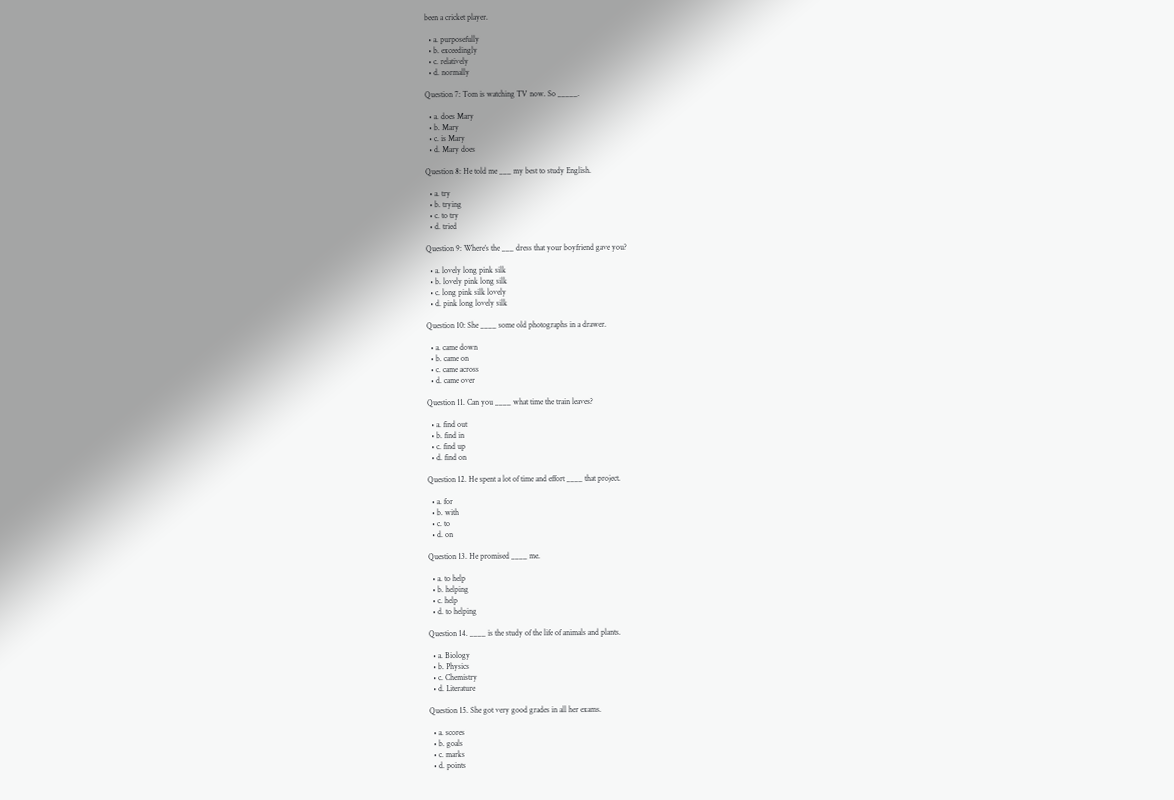been a cricket player.

  • a. purposefully
  • b. exceedingly
  • c. relatively
  • d. normally

Question 7: Tom is watching TV now. So _____.

  • a. does Mary
  • b. Mary
  • c. is Mary
  • d. Mary does

Question 8: He told me ___ my best to study English.

  • a. try
  • b. trying
  • c. to try
  • d. tried

Question 9: Where’s the ___ dress that your boyfriend gave you?

  • a. lovely long pink silk
  • b. lovely pink long silk
  • c. long pink silk lovely
  • d. pink long lovely silk

Question 10: She ____ some old photographs in a drawer.

  • a. came down
  • b. came on
  • c. came across
  • d. came over

Question 11. Can you ____ what time the train leaves?

  • a. find out
  • b. find in
  • c. find up
  • d. find on

Question 12. He spent a lot of time and effort ____ that project.

  • a. for
  • b. with
  • c. to
  • d. on

Question 13. He promised ____ me.

  • a. to help
  • b. helping
  • c. help
  • d. to helping

Question 14. ____ is the study of the life of animals and plants.

  • a. Biology
  • b. Physics
  • c. Chemistry
  • d. Literature

Question 15. She got very good grades in all her exams.

  • a. scores
  • b. goals
  • c. marks
  • d. points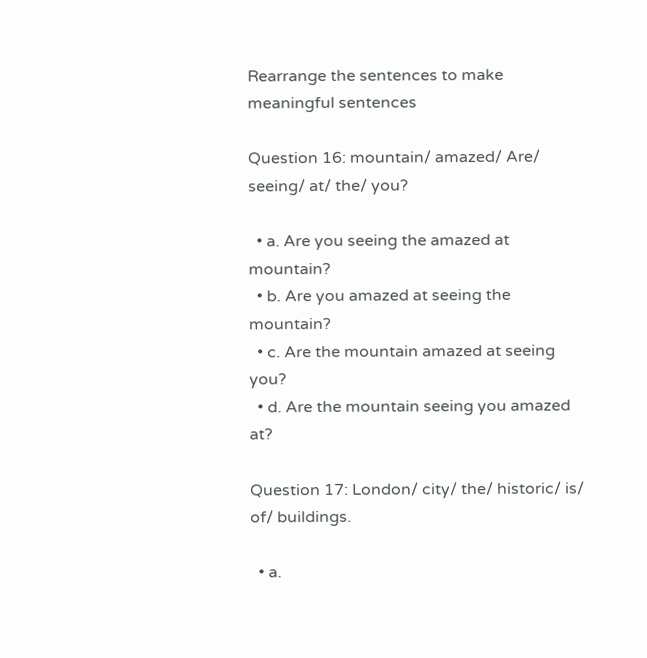Rearrange the sentences to make meaningful sentences

Question 16: mountain/ amazed/ Are/ seeing/ at/ the/ you?

  • a. Are you seeing the amazed at mountain?
  • b. Are you amazed at seeing the mountain?
  • c. Are the mountain amazed at seeing you?
  • d. Are the mountain seeing you amazed at?

Question 17: London/ city/ the/ historic/ is/ of/ buildings.

  • a.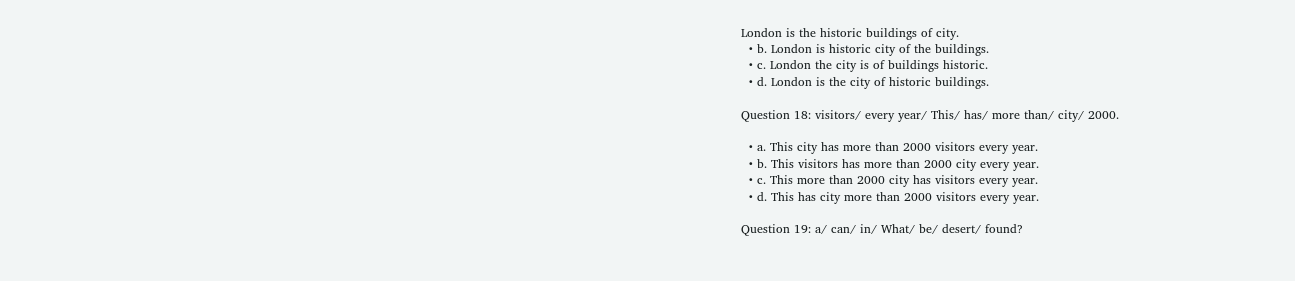London is the historic buildings of city.
  • b. London is historic city of the buildings.
  • c. London the city is of buildings historic.
  • d. London is the city of historic buildings.

Question 18: visitors/ every year/ This/ has/ more than/ city/ 2000.

  • a. This city has more than 2000 visitors every year.
  • b. This visitors has more than 2000 city every year.
  • c. This more than 2000 city has visitors every year.
  • d. This has city more than 2000 visitors every year.

Question 19: a/ can/ in/ What/ be/ desert/ found?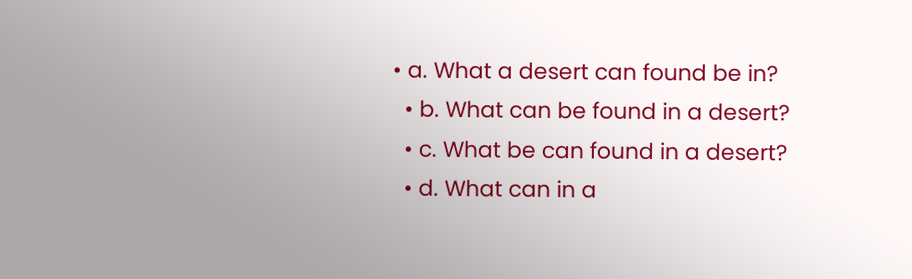• a. What a desert can found be in?
  • b. What can be found in a desert?
  • c. What be can found in a desert?
  • d. What can in a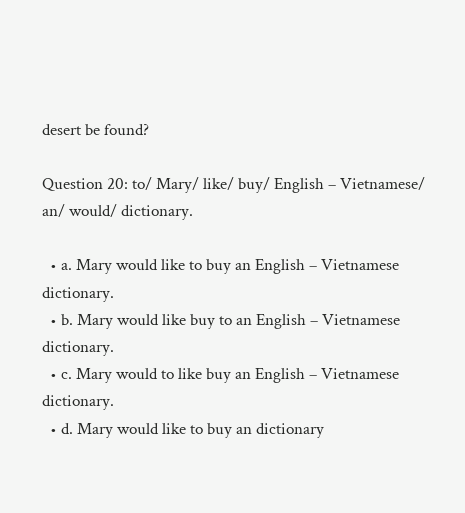desert be found?

Question 20: to/ Mary/ like/ buy/ English – Vietnamese/ an/ would/ dictionary.

  • a. Mary would like to buy an English – Vietnamese dictionary.
  • b. Mary would like buy to an English – Vietnamese dictionary.
  • c. Mary would to like buy an English – Vietnamese dictionary.
  • d. Mary would like to buy an dictionary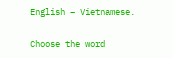English – Vietnamese.

Choose the word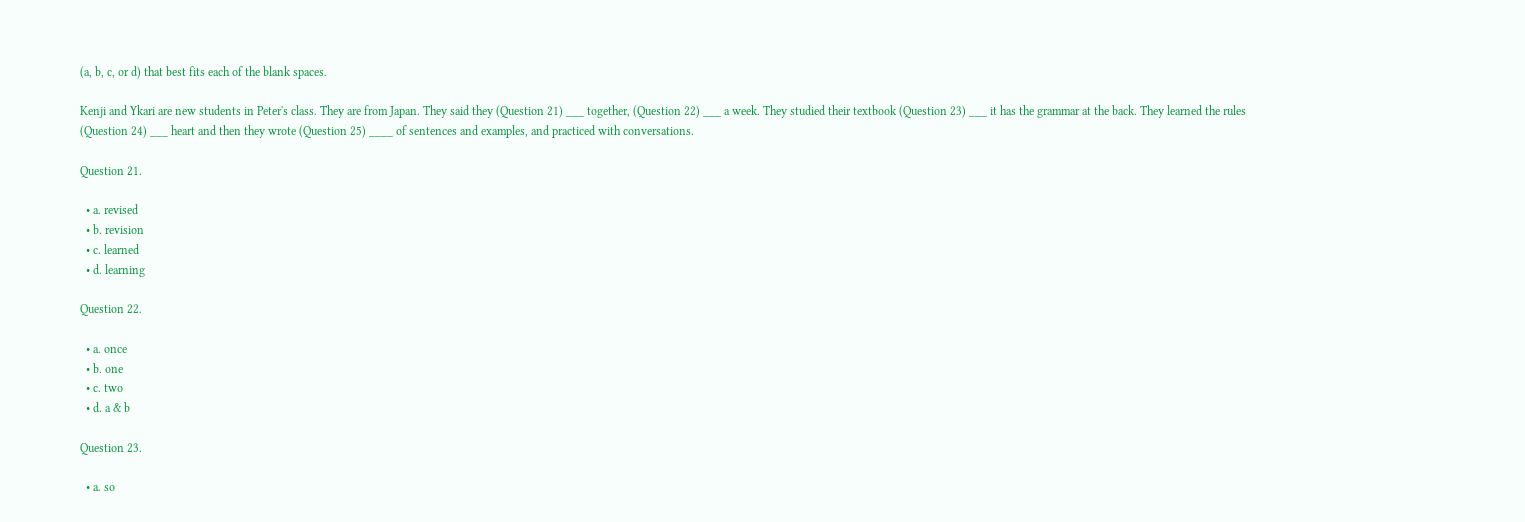(a, b, c, or d) that best fits each of the blank spaces.

Kenji and Ykari are new students in Peter's class. They are from Japan. They said they (Question 21) ___ together, (Question 22) ___ a week. They studied their textbook (Question 23) ___ it has the grammar at the back. They learned the rules (Question 24) ___ heart and then they wrote (Question 25) ____ of sentences and examples, and practiced with conversations.

Question 21.

  • a. revised
  • b. revision
  • c. learned
  • d. learning

Question 22.

  • a. once
  • b. one
  • c. two
  • d. a & b

Question 23.

  • a. so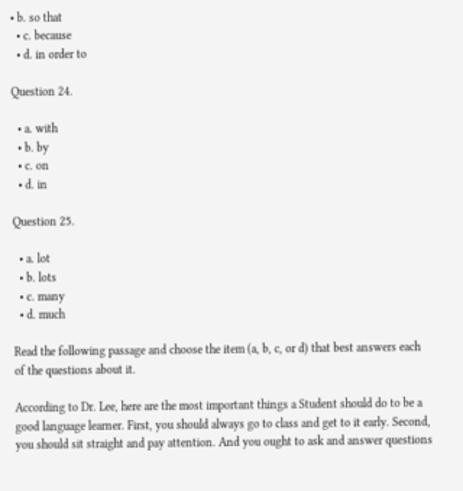• b. so that
  • c. because
  • d. in order to

Question 24.

  • a. with
  • b. by
  • c. on
  • d. in

Question 25.

  • a. lot
  • b. lots
  • c. many
  • d. much

Read the following passage and choose the item (a, b, c, or d) that best answers each of the questions about it.

According to Dr. Lee, here are the most important things a Student should do to be a good language learner. First, you should always go to class and get to it early. Second, you should sit straight and pay attention. And you ought to ask and answer questions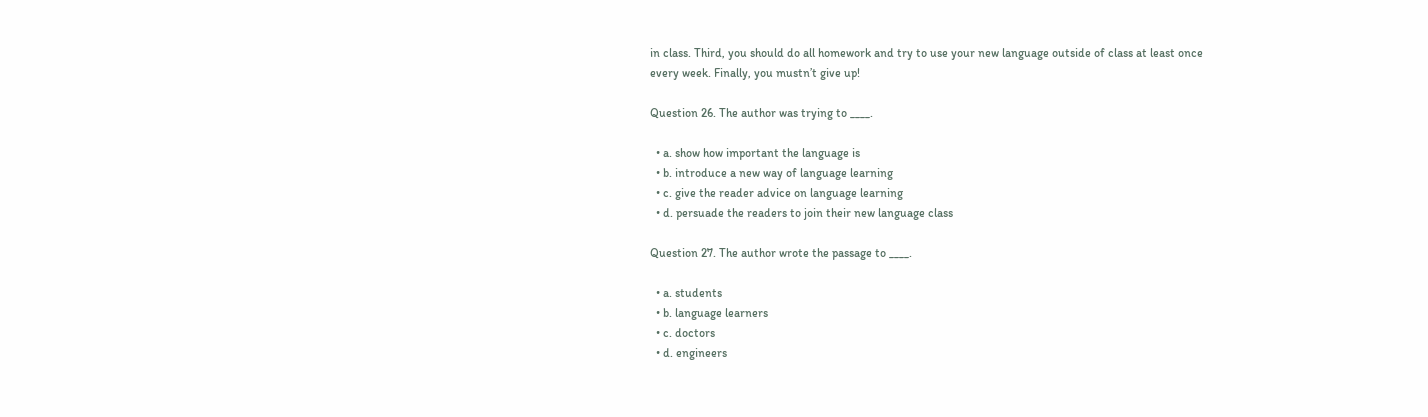in class. Third, you should do all homework and try to use your new language outside of class at least once every week. Finally, you mustn’t give up!

Question 26. The author was trying to ____.

  • a. show how important the language is
  • b. introduce a new way of language learning
  • c. give the reader advice on language learning
  • d. persuade the readers to join their new language class

Question 27. The author wrote the passage to ____.

  • a. students
  • b. language learners
  • c. doctors
  • d. engineers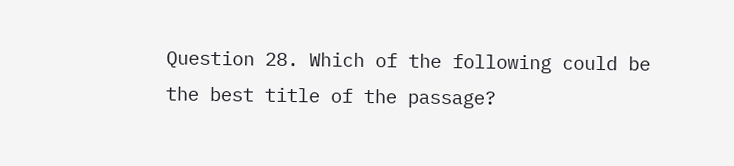Question 28. Which of the following could be the best title of the passage?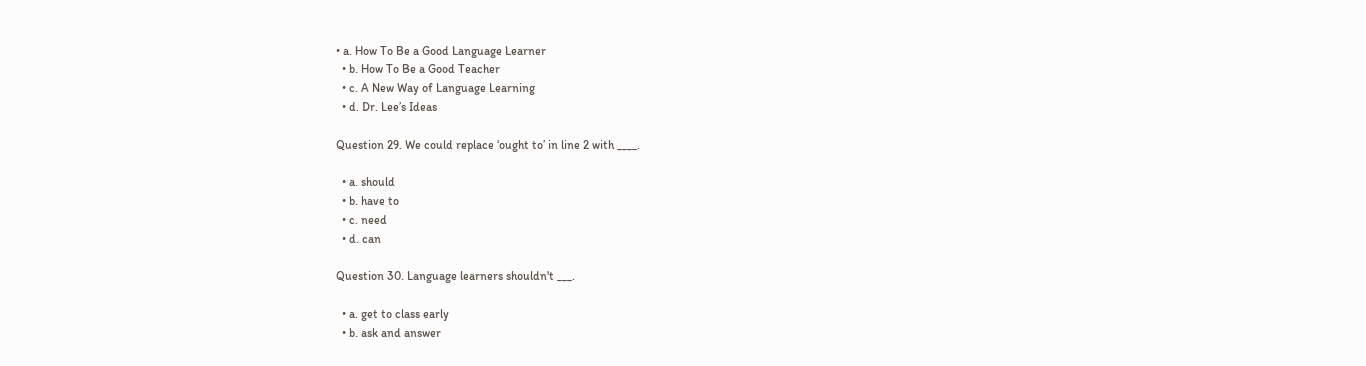• a. How To Be a Good Language Learner
  • b. How To Be a Good Teacher
  • c. A New Way of Language Learning
  • d. Dr. Lee’s Ideas

Question 29. We could replace ‘ought to’ in line 2 with ____.

  • a. should
  • b. have to
  • c. need
  • d. can

Question 30. Language learners shouldn't ___.

  • a. get to class early
  • b. ask and answer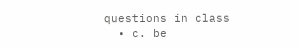questions in class
  • c. be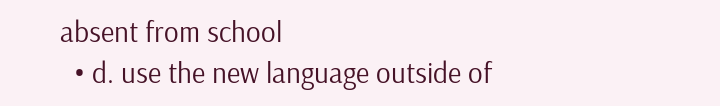absent from school
  • d. use the new language outside of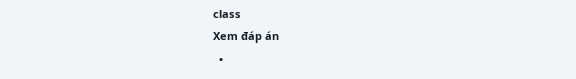class
Xem đáp án
  •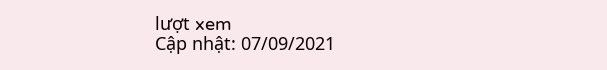lượt xem
Cập nhật: 07/09/2021